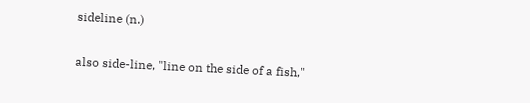sideline (n.)

also side-line, "line on the side of a fish,"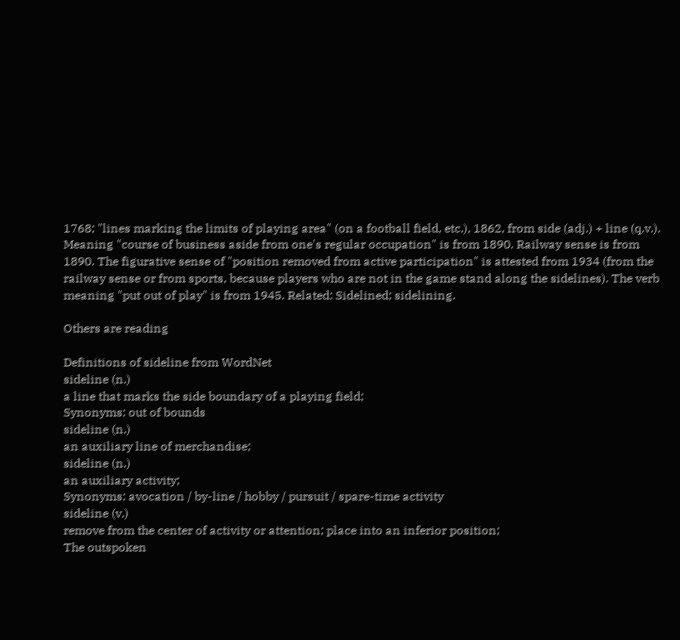1768; "lines marking the limits of playing area" (on a football field, etc.), 1862, from side (adj.) + line (q.v.). Meaning "course of business aside from one's regular occupation" is from 1890. Railway sense is from 1890. The figurative sense of "position removed from active participation" is attested from 1934 (from the railway sense or from sports, because players who are not in the game stand along the sidelines). The verb meaning "put out of play" is from 1945. Related: Sidelined; sidelining.

Others are reading

Definitions of sideline from WordNet
sideline (n.)
a line that marks the side boundary of a playing field;
Synonyms: out of bounds
sideline (n.)
an auxiliary line of merchandise;
sideline (n.)
an auxiliary activity;
Synonyms: avocation / by-line / hobby / pursuit / spare-time activity
sideline (v.)
remove from the center of activity or attention; place into an inferior position;
The outspoken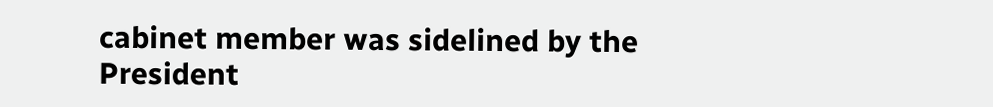cabinet member was sidelined by the President